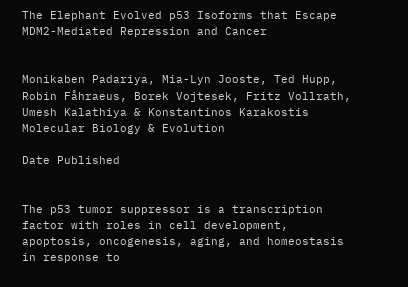The Elephant Evolved p53 Isoforms that Escape MDM2-Mediated Repression and Cancer


Monikaben Padariya, Mia-Lyn Jooste, Ted Hupp, Robin Fåhraeus, Borek Vojtesek, Fritz Vollrath, Umesh Kalathiya & Konstantinos Karakostis Molecular Biology & Evolution

Date Published


The p53 tumor suppressor is a transcription factor with roles in cell development, apoptosis, oncogenesis, aging, and homeostasis in response to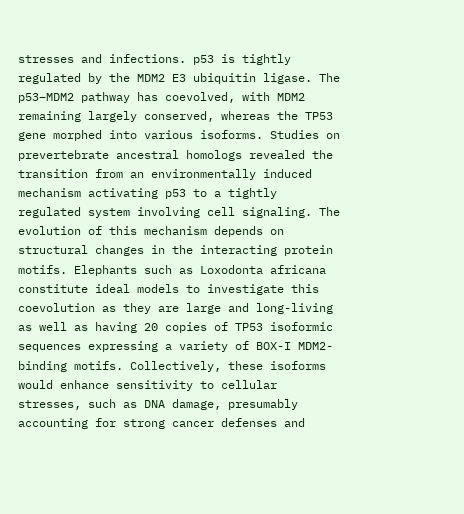stresses and infections. p53 is tightly regulated by the MDM2 E3 ubiquitin ligase. The p53–MDM2 pathway has coevolved, with MDM2 remaining largely conserved, whereas the TP53 gene morphed into various isoforms. Studies on prevertebrate ancestral homologs revealed the transition from an environmentally induced mechanism activating p53 to a tightly regulated system involving cell signaling. The evolution of this mechanism depends on structural changes in the interacting protein motifs. Elephants such as Loxodonta africana constitute ideal models to investigate this coevolution as they are large and long-living as well as having 20 copies of TP53 isoformic sequences expressing a variety of BOX-I MDM2-binding motifs. Collectively, these isoforms would enhance sensitivity to cellular stresses, such as DNA damage, presumably accounting for strong cancer defenses and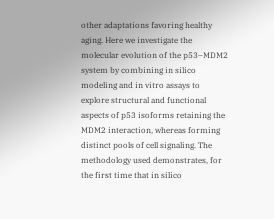other adaptations favoring healthy aging. Here we investigate the molecular evolution of the p53–MDM2 system by combining in silico modeling and in vitro assays to explore structural and functional aspects of p53 isoforms retaining the MDM2 interaction, whereas forming distinct pools of cell signaling. The methodology used demonstrates, for the first time that in silico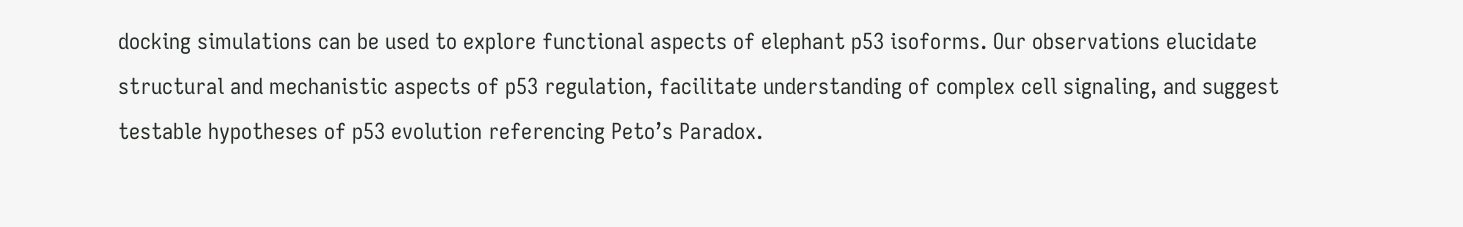docking simulations can be used to explore functional aspects of elephant p53 isoforms. Our observations elucidate structural and mechanistic aspects of p53 regulation, facilitate understanding of complex cell signaling, and suggest testable hypotheses of p53 evolution referencing Peto’s Paradox.